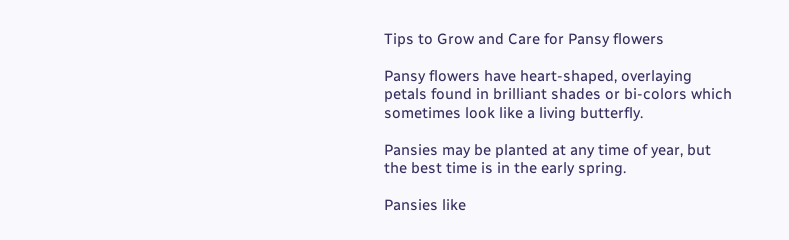Tips to Grow and Care for Pansy flowers

Pansy flowers have heart-shaped, overlaying petals found in brilliant shades or bi-colors which sometimes look like a living butterfly.

Pansies may be planted at any time of year, but the best time is in the early spring.

Pansies like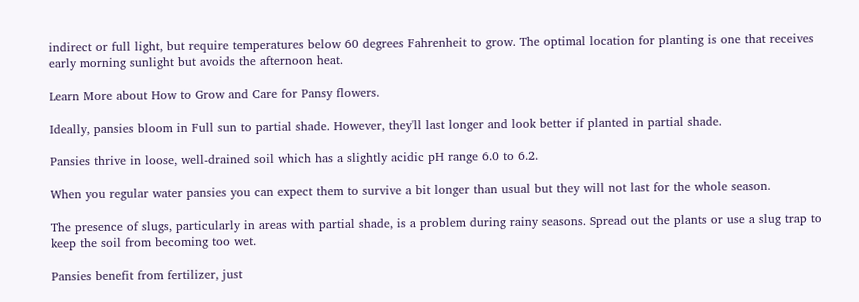indirect or full light, but require temperatures below 60 degrees Fahrenheit to grow. The optimal location for planting is one that receives early morning sunlight but avoids the afternoon heat.

Learn More about How to Grow and Care for Pansy flowers.

Ideally, pansies bloom in Full sun to partial shade. However, they'll last longer and look better if planted in partial shade.

Pansies thrive in loose, well-drained soil which has a slightly acidic pH range 6.0 to 6.2.

When you regular water pansies you can expect them to survive a bit longer than usual but they will not last for the whole season.

The presence of slugs, particularly in areas with partial shade, is a problem during rainy seasons. Spread out the plants or use a slug trap to keep the soil from becoming too wet.

Pansies benefit from fertilizer, just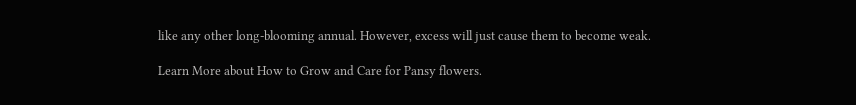like any other long-blooming annual. However, excess will just cause them to become weak.

Learn More about How to Grow and Care for Pansy flowers.